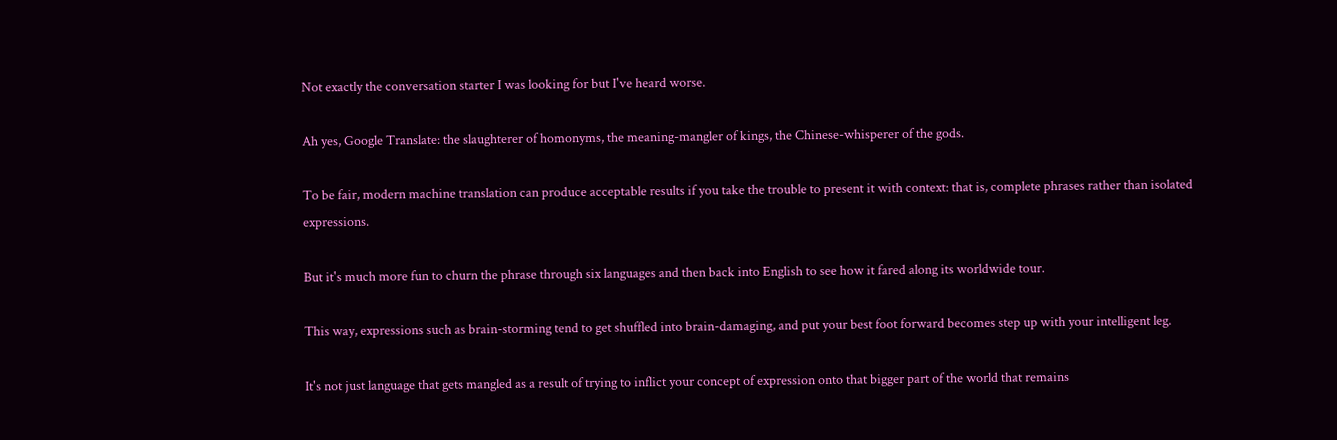Not exactly the conversation starter I was looking for but I've heard worse.

Ah yes, Google Translate: the slaughterer of homonyms, the meaning-mangler of kings, the Chinese-whisperer of the gods.

To be fair, modern machine translation can produce acceptable results if you take the trouble to present it with context: that is, complete phrases rather than isolated expressions.

But it's much more fun to churn the phrase through six languages and then back into English to see how it fared along its worldwide tour.

This way, expressions such as brain-storming tend to get shuffled into brain-damaging, and put your best foot forward becomes step up with your intelligent leg.

It's not just language that gets mangled as a result of trying to inflict your concept of expression onto that bigger part of the world that remains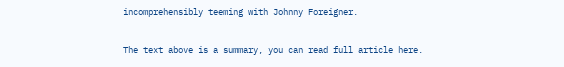incomprehensibly teeming with Johnny Foreigner.

The text above is a summary, you can read full article here.